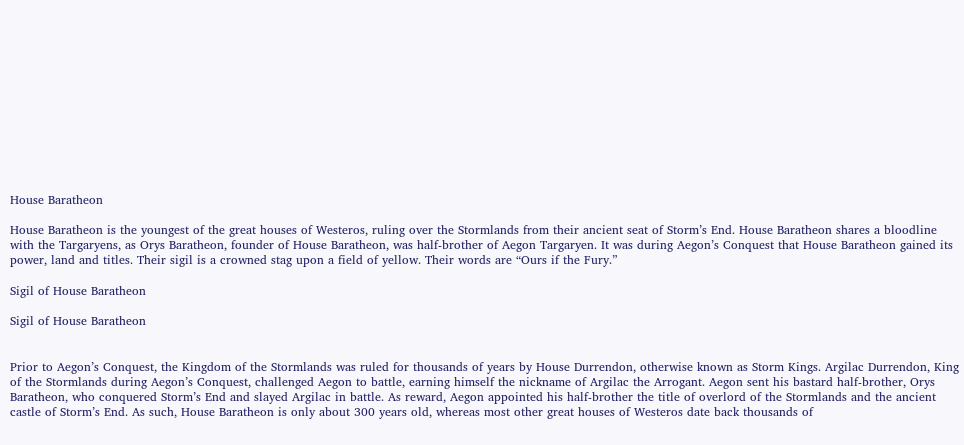House Baratheon

House Baratheon is the youngest of the great houses of Westeros, ruling over the Stormlands from their ancient seat of Storm’s End. House Baratheon shares a bloodline with the Targaryens, as Orys Baratheon, founder of House Baratheon, was half-brother of Aegon Targaryen. It was during Aegon’s Conquest that House Baratheon gained its power, land and titles. Their sigil is a crowned stag upon a field of yellow. Their words are “Ours if the Fury.”

Sigil of House Baratheon

Sigil of House Baratheon


Prior to Aegon’s Conquest, the Kingdom of the Stormlands was ruled for thousands of years by House Durrendon, otherwise known as Storm Kings. Argilac Durrendon, King of the Stormlands during Aegon’s Conquest, challenged Aegon to battle, earning himself the nickname of Argilac the Arrogant. Aegon sent his bastard half-brother, Orys Baratheon, who conquered Storm’s End and slayed Argilac in battle. As reward, Aegon appointed his half-brother the title of overlord of the Stormlands and the ancient castle of Storm’s End. As such, House Baratheon is only about 300 years old, whereas most other great houses of Westeros date back thousands of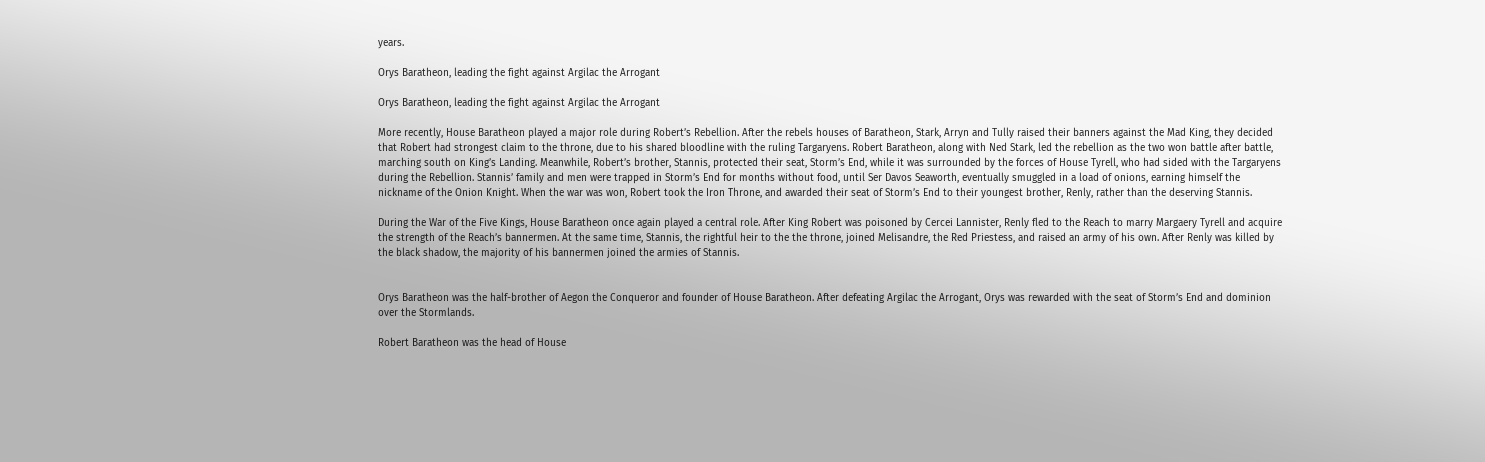years.

Orys Baratheon, leading the fight against Argilac the Arrogant

Orys Baratheon, leading the fight against Argilac the Arrogant

More recently, House Baratheon played a major role during Robert’s Rebellion. After the rebels houses of Baratheon, Stark, Arryn and Tully raised their banners against the Mad King, they decided that Robert had strongest claim to the throne, due to his shared bloodline with the ruling Targaryens. Robert Baratheon, along with Ned Stark, led the rebellion as the two won battle after battle, marching south on King’s Landing. Meanwhile, Robert’s brother, Stannis, protected their seat, Storm’s End, while it was surrounded by the forces of House Tyrell, who had sided with the Targaryens during the Rebellion. Stannis’ family and men were trapped in Storm’s End for months without food, until Ser Davos Seaworth, eventually smuggled in a load of onions, earning himself the nickname of the Onion Knight. When the war was won, Robert took the Iron Throne, and awarded their seat of Storm’s End to their youngest brother, Renly, rather than the deserving Stannis.

During the War of the Five Kings, House Baratheon once again played a central role. After King Robert was poisoned by Cercei Lannister, Renly fled to the Reach to marry Margaery Tyrell and acquire the strength of the Reach’s bannermen. At the same time, Stannis, the rightful heir to the the throne, joined Melisandre, the Red Priestess, and raised an army of his own. After Renly was killed by the black shadow, the majority of his bannermen joined the armies of Stannis.


Orys Baratheon was the half-brother of Aegon the Conqueror and founder of House Baratheon. After defeating Argilac the Arrogant, Orys was rewarded with the seat of Storm’s End and dominion over the Stormlands.

Robert Baratheon was the head of House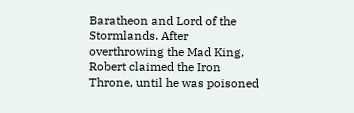Baratheon and Lord of the Stormlands. After overthrowing the Mad King, Robert claimed the Iron Throne, until he was poisoned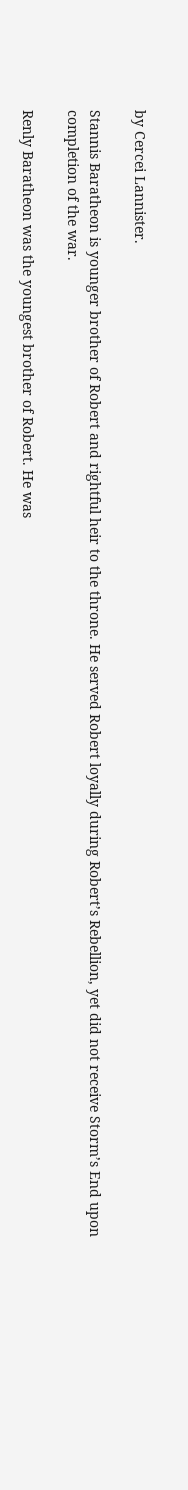by Cercei Lannister.

Stannis Baratheon is younger brother of Robert and rightful heir to the throne. He served Robert loyally during Robert’s Rebellion, yet did not receive Storm’s End upon completion of the war.

Renly Baratheon was the youngest brother of Robert. He was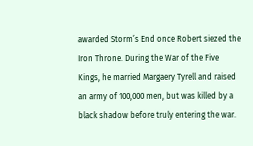awarded Storm’s End once Robert siezed the Iron Throne. During the War of the Five Kings, he married Margaery Tyrell and raised an army of 100,000 men, but was killed by a black shadow before truly entering the war.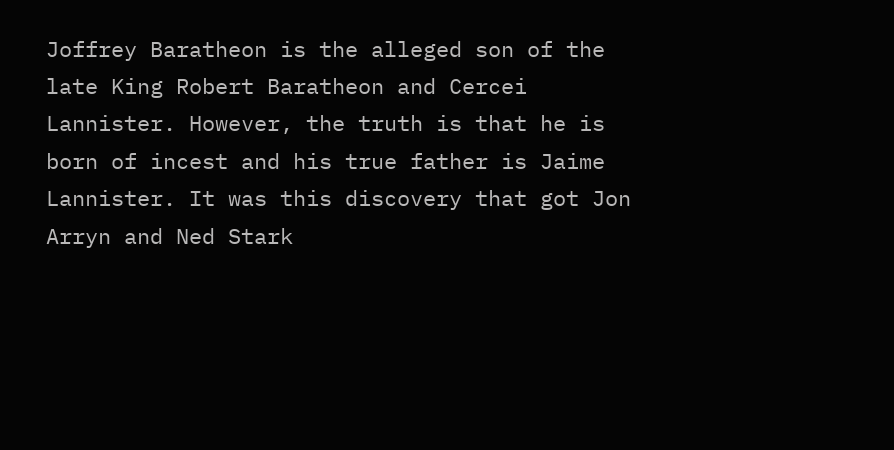Joffrey Baratheon is the alleged son of the late King Robert Baratheon and Cercei Lannister. However, the truth is that he is born of incest and his true father is Jaime Lannister. It was this discovery that got Jon Arryn and Ned Stark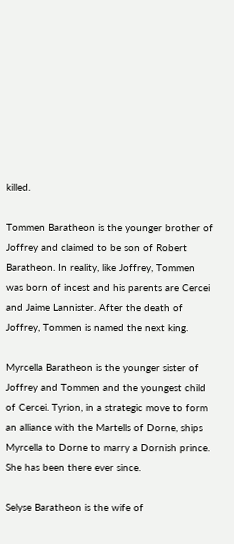killed.

Tommen Baratheon is the younger brother of Joffrey and claimed to be son of Robert Baratheon. In reality, like Joffrey, Tommen was born of incest and his parents are Cercei and Jaime Lannister. After the death of Joffrey, Tommen is named the next king.

Myrcella Baratheon is the younger sister of Joffrey and Tommen and the youngest child of Cercei. Tyrion, in a strategic move to form an alliance with the Martells of Dorne, ships Myrcella to Dorne to marry a Dornish prince. She has been there ever since.

Selyse Baratheon is the wife of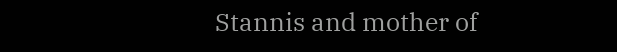Stannis and mother of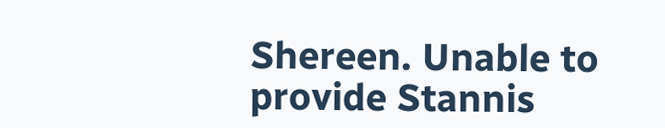Shereen. Unable to provide Stannis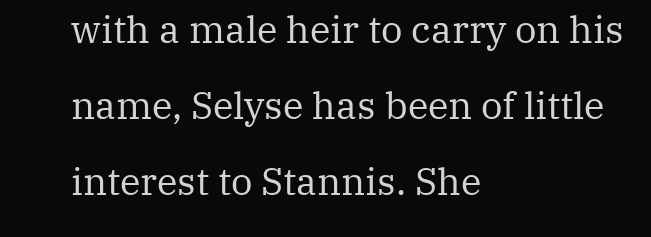with a male heir to carry on his name, Selyse has been of little interest to Stannis. She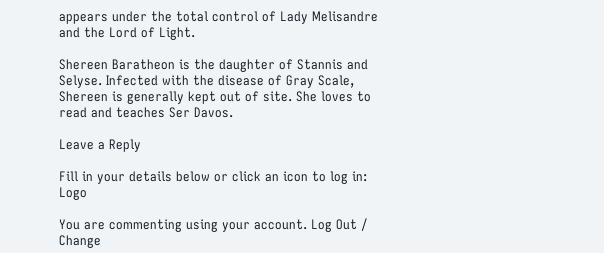appears under the total control of Lady Melisandre and the Lord of Light.

Shereen Baratheon is the daughter of Stannis and Selyse. Infected with the disease of Gray Scale, Shereen is generally kept out of site. She loves to read and teaches Ser Davos.

Leave a Reply

Fill in your details below or click an icon to log in: Logo

You are commenting using your account. Log Out /  Change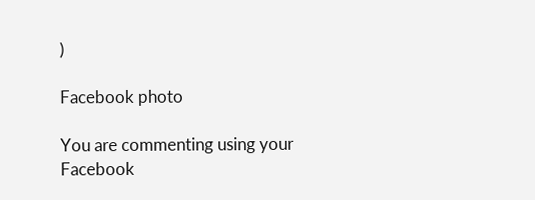)

Facebook photo

You are commenting using your Facebook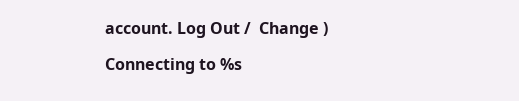account. Log Out /  Change )

Connecting to %s